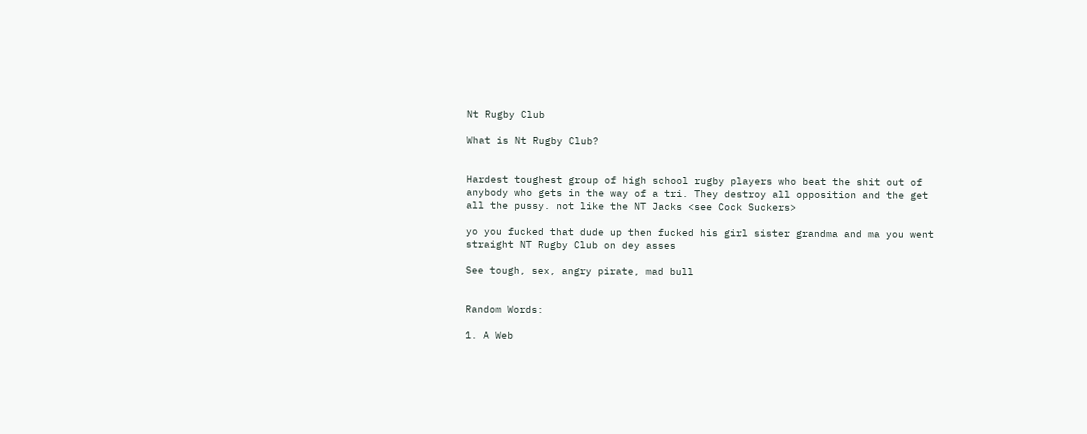Nt Rugby Club

What is Nt Rugby Club?


Hardest toughest group of high school rugby players who beat the shit out of anybody who gets in the way of a tri. They destroy all opposition and the get all the pussy. not like the NT Jacks <see Cock Suckers>

yo you fucked that dude up then fucked his girl sister grandma and ma you went straight NT Rugby Club on dey asses

See tough, sex, angry pirate, mad bull


Random Words:

1. A Web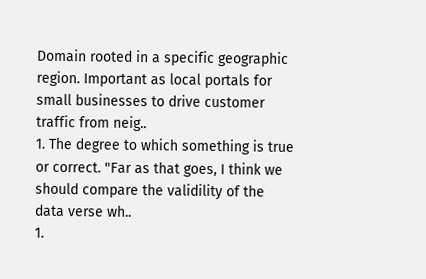Domain rooted in a specific geographic region. Important as local portals for small businesses to drive customer traffic from neig..
1. The degree to which something is true or correct. "Far as that goes, I think we should compare the validility of the data verse wh..
1.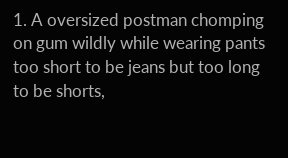1. A oversized postman chomping on gum wildly while wearing pants too short to be jeans but too long to be shorts,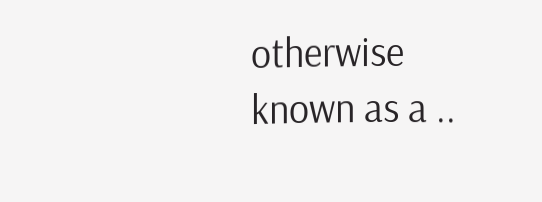otherwise known as a ..